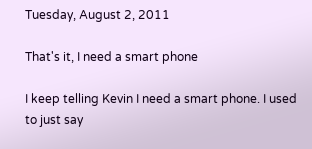Tuesday, August 2, 2011

That's it, I need a smart phone

I keep telling Kevin I need a smart phone. I used to just say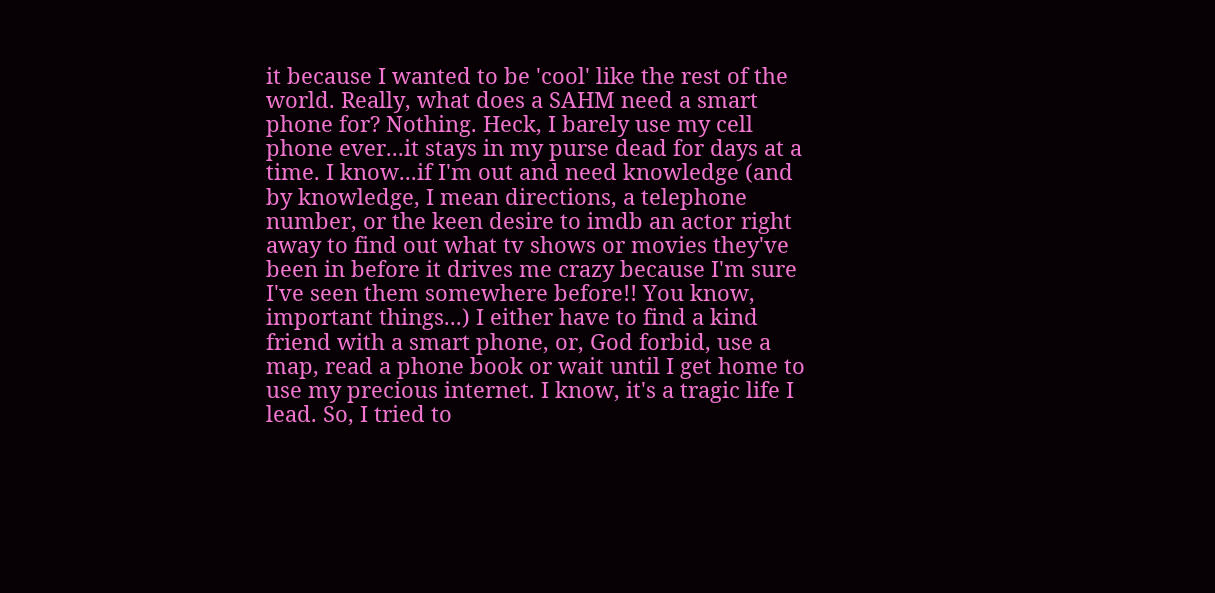it because I wanted to be 'cool' like the rest of the world. Really, what does a SAHM need a smart phone for? Nothing. Heck, I barely use my cell phone ever...it stays in my purse dead for days at a time. I know...if I'm out and need knowledge (and by knowledge, I mean directions, a telephone number, or the keen desire to imdb an actor right away to find out what tv shows or movies they've been in before it drives me crazy because I'm sure I've seen them somewhere before!! You know, important things...) I either have to find a kind friend with a smart phone, or, God forbid, use a map, read a phone book or wait until I get home to use my precious internet. I know, it's a tragic life I lead. So, I tried to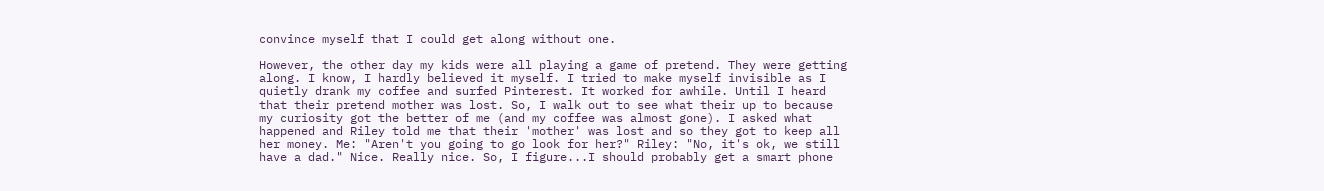convince myself that I could get along without one.

However, the other day my kids were all playing a game of pretend. They were getting along. I know, I hardly believed it myself. I tried to make myself invisible as I quietly drank my coffee and surfed Pinterest. It worked for awhile. Until I heard that their pretend mother was lost. So, I walk out to see what their up to because my curiosity got the better of me (and my coffee was almost gone). I asked what happened and Riley told me that their 'mother' was lost and so they got to keep all her money. Me: "Aren't you going to go look for her?" Riley: "No, it's ok, we still have a dad." Nice. Really nice. So, I figure...I should probably get a smart phone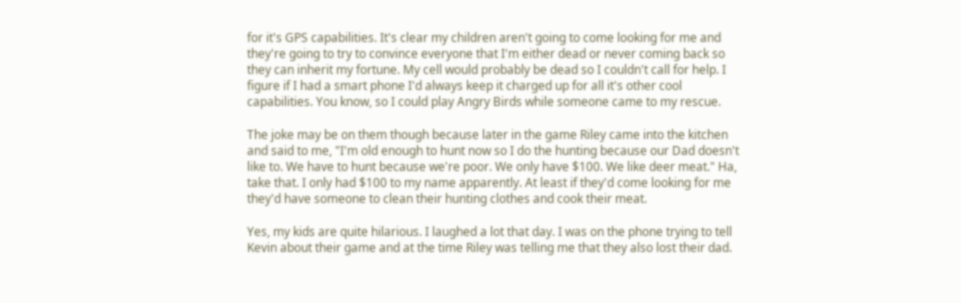for it's GPS capabilities. It's clear my children aren't going to come looking for me and they're going to try to convince everyone that I'm either dead or never coming back so they can inherit my fortune. My cell would probably be dead so I couldn't call for help. I figure if I had a smart phone I'd always keep it charged up for all it's other cool capabilities. You know, so I could play Angry Birds while someone came to my rescue.

The joke may be on them though because later in the game Riley came into the kitchen and said to me, "I'm old enough to hunt now so I do the hunting because our Dad doesn't like to. We have to hunt because we're poor. We only have $100. We like deer meat." Ha, take that. I only had $100 to my name apparently. At least if they'd come looking for me they'd have someone to clean their hunting clothes and cook their meat.

Yes, my kids are quite hilarious. I laughed a lot that day. I was on the phone trying to tell Kevin about their game and at the time Riley was telling me that they also lost their dad.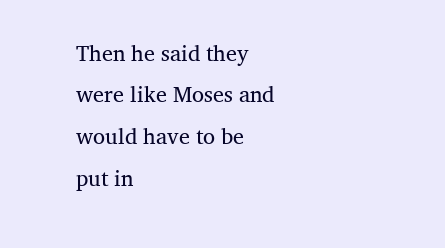Then he said they were like Moses and would have to be put in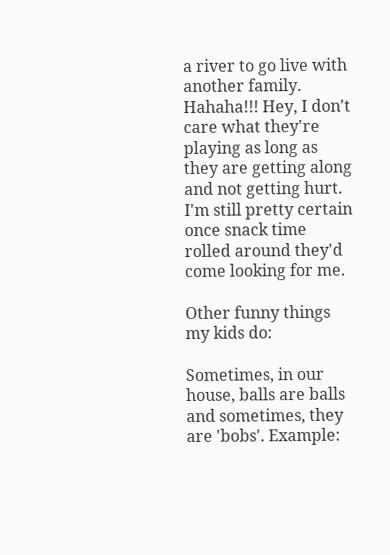a river to go live with another family. Hahaha!!! Hey, I don't care what they're playing as long as they are getting along and not getting hurt. I'm still pretty certain once snack time rolled around they'd come looking for me.

Other funny things my kids do:

Sometimes, in our house, balls are balls and sometimes, they are 'bobs'. Example: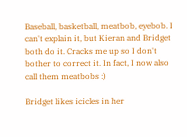Baseball, basketball, meatbob, eyebob. I can't explain it, but Kieran and Bridget both do it. Cracks me up so I don't bother to correct it. In fact, I now also call them meatbobs :)

Bridget likes icicles in her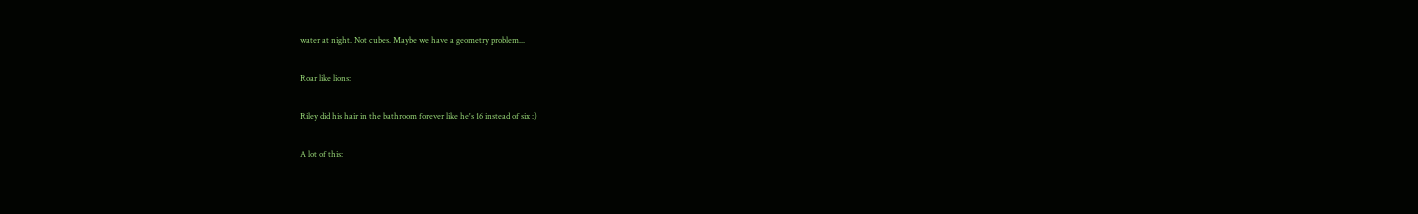water at night. Not cubes. Maybe we have a geometry problem...

Roar like lions:

Riley did his hair in the bathroom forever like he's 16 instead of six :)

A lot of this: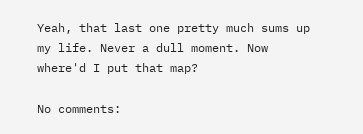Yeah, that last one pretty much sums up my life. Never a dull moment. Now where'd I put that map?

No comments: